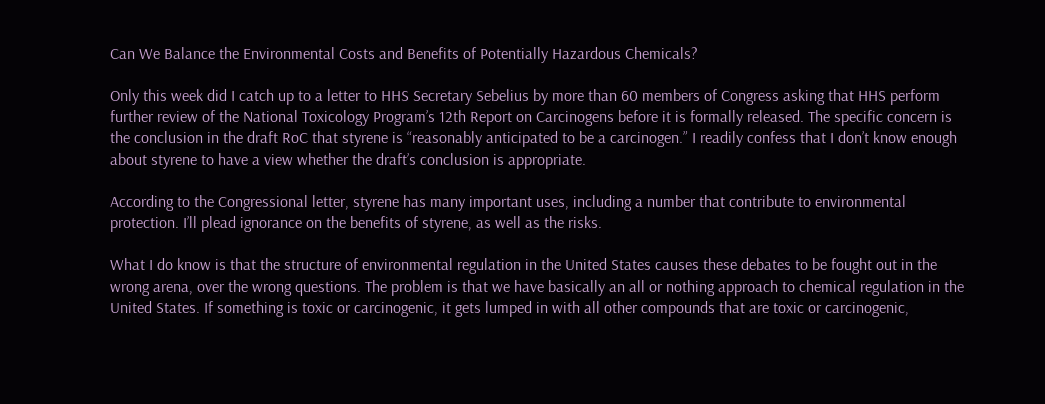Can We Balance the Environmental Costs and Benefits of Potentially Hazardous Chemicals?

Only this week did I catch up to a letter to HHS Secretary Sebelius by more than 60 members of Congress asking that HHS perform further review of the National Toxicology Program’s 12th Report on Carcinogens before it is formally released. The specific concern is the conclusion in the draft RoC that styrene is “reasonably anticipated to be a carcinogen.” I readily confess that I don’t know enough about styrene to have a view whether the draft’s conclusion is appropriate.

According to the Congressional letter, styrene has many important uses, including a number that contribute to environmental protection. I’ll plead ignorance on the benefits of styrene, as well as the risks.

What I do know is that the structure of environmental regulation in the United States causes these debates to be fought out in the wrong arena, over the wrong questions. The problem is that we have basically an all or nothing approach to chemical regulation in the United States. If something is toxic or carcinogenic, it gets lumped in with all other compounds that are toxic or carcinogenic,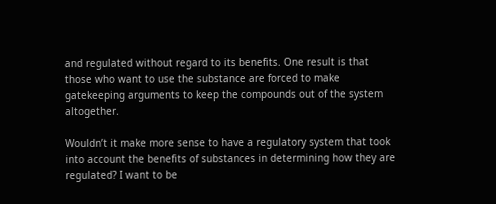and regulated without regard to its benefits. One result is that those who want to use the substance are forced to make gatekeeping arguments to keep the compounds out of the system altogether.

Wouldn’t it make more sense to have a regulatory system that took into account the benefits of substances in determining how they are regulated? I want to be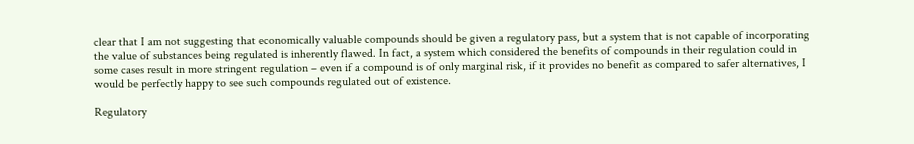clear that I am not suggesting that economically valuable compounds should be given a regulatory pass, but a system that is not capable of incorporating the value of substances being regulated is inherently flawed. In fact, a system which considered the benefits of compounds in their regulation could in some cases result in more stringent regulation – even if a compound is of only marginal risk, if it provides no benefit as compared to safer alternatives, I would be perfectly happy to see such compounds regulated out of existence.

Regulatory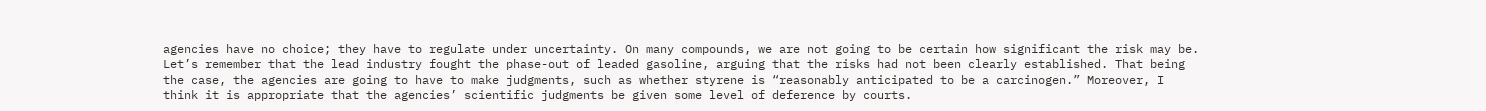agencies have no choice; they have to regulate under uncertainty. On many compounds, we are not going to be certain how significant the risk may be. Let’s remember that the lead industry fought the phase-out of leaded gasoline, arguing that the risks had not been clearly established. That being the case, the agencies are going to have to make judgments, such as whether styrene is “reasonably anticipated to be a carcinogen.” Moreover, I think it is appropriate that the agencies’ scientific judgments be given some level of deference by courts.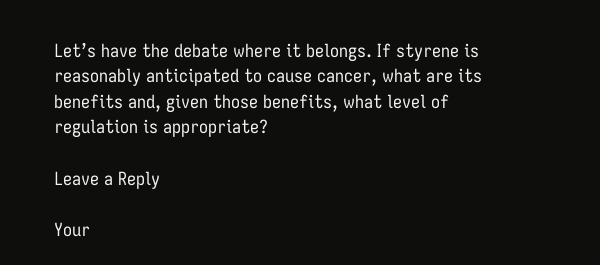Let’s have the debate where it belongs. If styrene is reasonably anticipated to cause cancer, what are its benefits and, given those benefits, what level of regulation is appropriate?

Leave a Reply

Your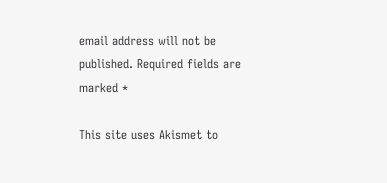email address will not be published. Required fields are marked *

This site uses Akismet to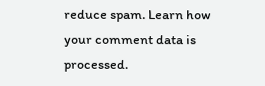reduce spam. Learn how your comment data is processed.